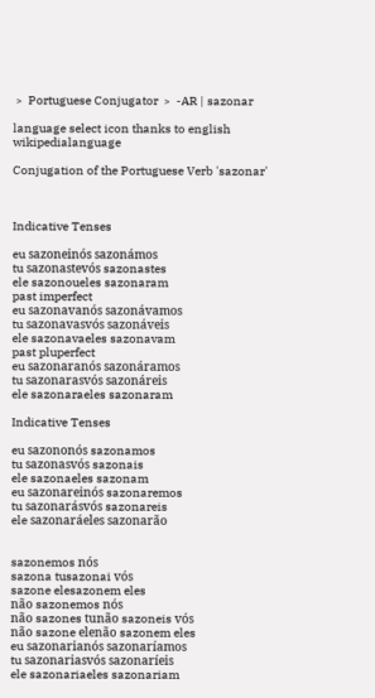﹥ Portuguese Conjugator ﹥ -AR | sazonar

language select icon thanks to english wikipedialanguage

Conjugation of the Portuguese Verb 'sazonar'



Indicative Tenses

eu sazoneinós sazonámos
tu sazonastevós sazonastes
ele sazonoueles sazonaram
past imperfect
eu sazonavanós sazonávamos
tu sazonavasvós sazonáveis
ele sazonavaeles sazonavam
past pluperfect
eu sazonaranós sazonáramos
tu sazonarasvós sazonáreis
ele sazonaraeles sazonaram

Indicative Tenses

eu sazononós sazonamos
tu sazonasvós sazonais
ele sazonaeles sazonam
eu sazonareinós sazonaremos
tu sazonarásvós sazonareis
ele sazonaráeles sazonarão


sazonemos nós
sazona tusazonai vós
sazone elesazonem eles
não sazonemos nós
não sazones tunão sazoneis vós
não sazone elenão sazonem eles
eu sazonarianós sazonaríamos
tu sazonariasvós sazonaríeis
ele sazonariaeles sazonariam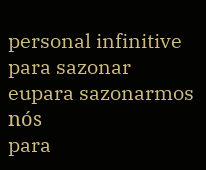personal infinitive
para sazonar eupara sazonarmos nós
para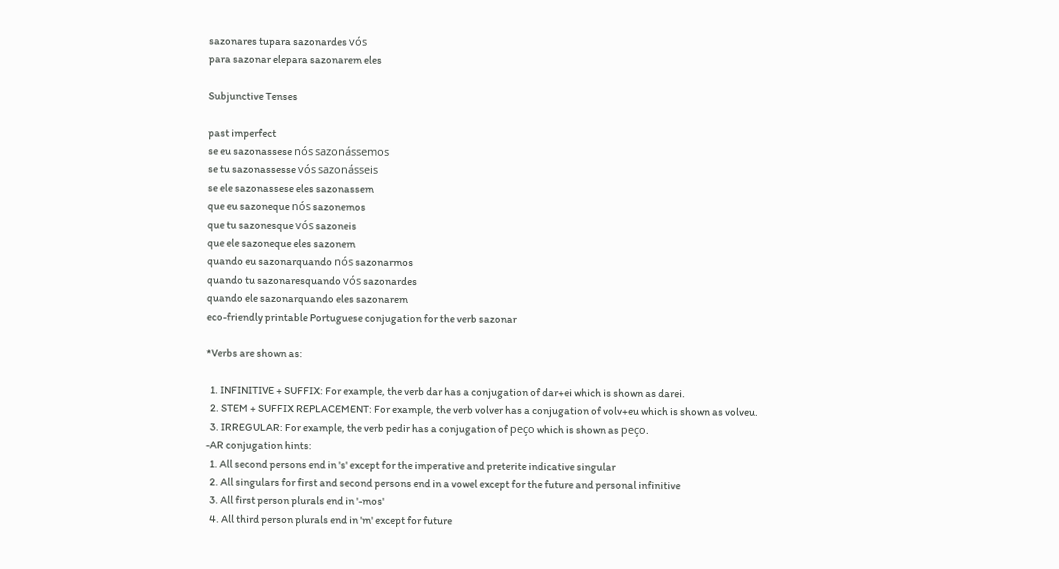sazonares tupara sazonardes vós
para sazonar elepara sazonarem eles

Subjunctive Tenses

past imperfect
se eu sazonassese nós sazonássemos
se tu sazonassesse vós sazonásseis
se ele sazonassese eles sazonassem
que eu sazoneque nós sazonemos
que tu sazonesque vós sazoneis
que ele sazoneque eles sazonem
quando eu sazonarquando nós sazonarmos
quando tu sazonaresquando vós sazonardes
quando ele sazonarquando eles sazonarem
eco-friendly printable Portuguese conjugation for the verb sazonar

*Verbs are shown as:

  1. INFINITIVE + SUFFIX: For example, the verb dar has a conjugation of dar+ei which is shown as darei.
  2. STEM + SUFFIX REPLACEMENT: For example, the verb volver has a conjugation of volv+eu which is shown as volveu.
  3. IRREGULAR: For example, the verb pedir has a conjugation of peço which is shown as peço.
-AR conjugation hints:
  1. All second persons end in 's' except for the imperative and preterite indicative singular
  2. All singulars for first and second persons end in a vowel except for the future and personal infinitive
  3. All first person plurals end in '-mos'
  4. All third person plurals end in 'm' except for future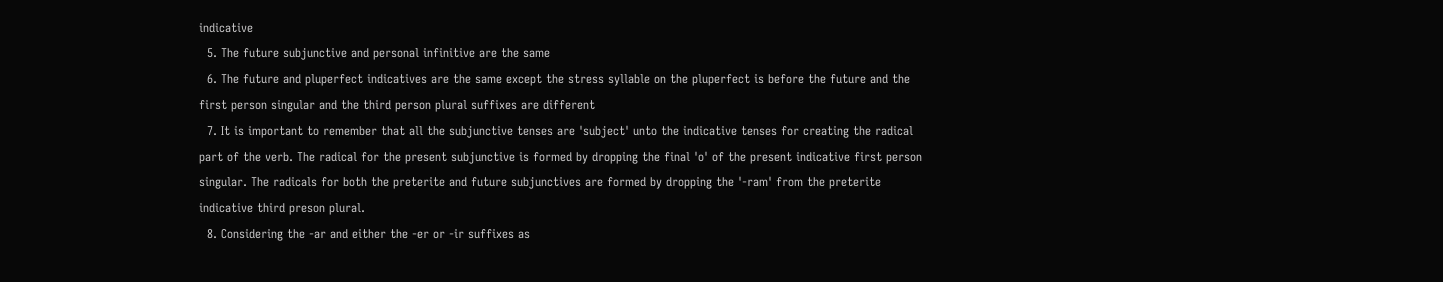indicative
  5. The future subjunctive and personal infinitive are the same
  6. The future and pluperfect indicatives are the same except the stress syllable on the pluperfect is before the future and the first person singular and the third person plural suffixes are different
  7. It is important to remember that all the subjunctive tenses are 'subject' unto the indicative tenses for creating the radical part of the verb. The radical for the present subjunctive is formed by dropping the final 'o' of the present indicative first person singular. The radicals for both the preterite and future subjunctives are formed by dropping the '-ram' from the preterite indicative third preson plural.
  8. Considering the -ar and either the -er or -ir suffixes as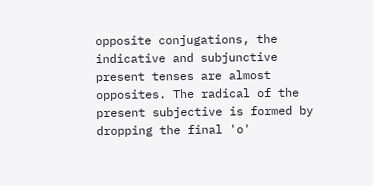opposite conjugations, the indicative and subjunctive present tenses are almost opposites. The radical of the present subjective is formed by dropping the final 'o'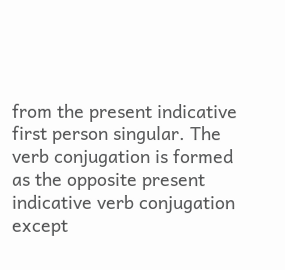from the present indicative first person singular. The verb conjugation is formed as the opposite present indicative verb conjugation except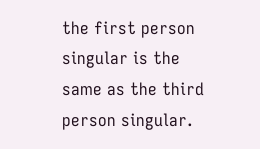the first person singular is the same as the third person singular.